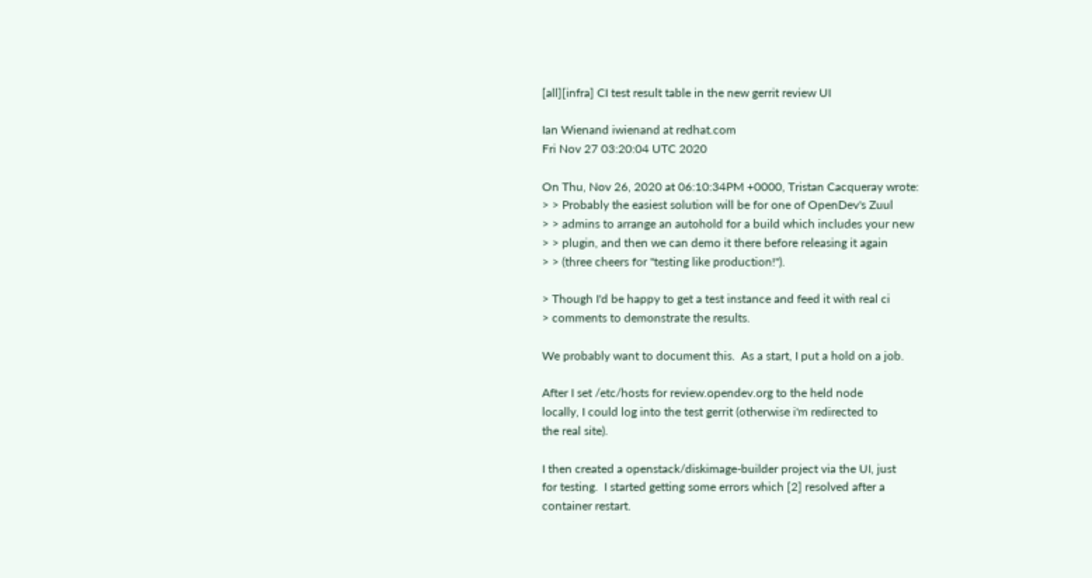[all][infra] CI test result table in the new gerrit review UI

Ian Wienand iwienand at redhat.com
Fri Nov 27 03:20:04 UTC 2020

On Thu, Nov 26, 2020 at 06:10:34PM +0000, Tristan Cacqueray wrote:
> > Probably the easiest solution will be for one of OpenDev's Zuul
> > admins to arrange an autohold for a build which includes your new
> > plugin, and then we can demo it there before releasing it again
> > (three cheers for "testing like production!").

> Though I'd be happy to get a test instance and feed it with real ci
> comments to demonstrate the results.

We probably want to document this.  As a start, I put a hold on a job.

After I set /etc/hosts for review.opendev.org to the held node
locally, I could log into the test gerrit (otherwise i'm redirected to
the real site).

I then created a openstack/diskimage-builder project via the UI, just
for testing.  I started getting some errors which [2] resolved after a
container restart.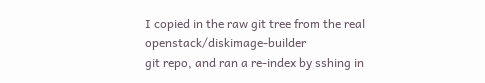I copied in the raw git tree from the real openstack/diskimage-builder
git repo, and ran a re-index by sshing in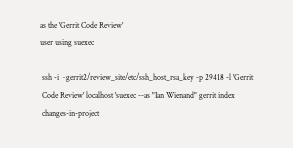as the 'Gerrit Code Review'
user using suexec

 ssh -i ~gerrit2/review_site/etc/ssh_host_rsa_key -p 29418 -l 'Gerrit
 Code Review' localhost 'suexec --as "Ian Wienand" gerrit index
 changes-in-project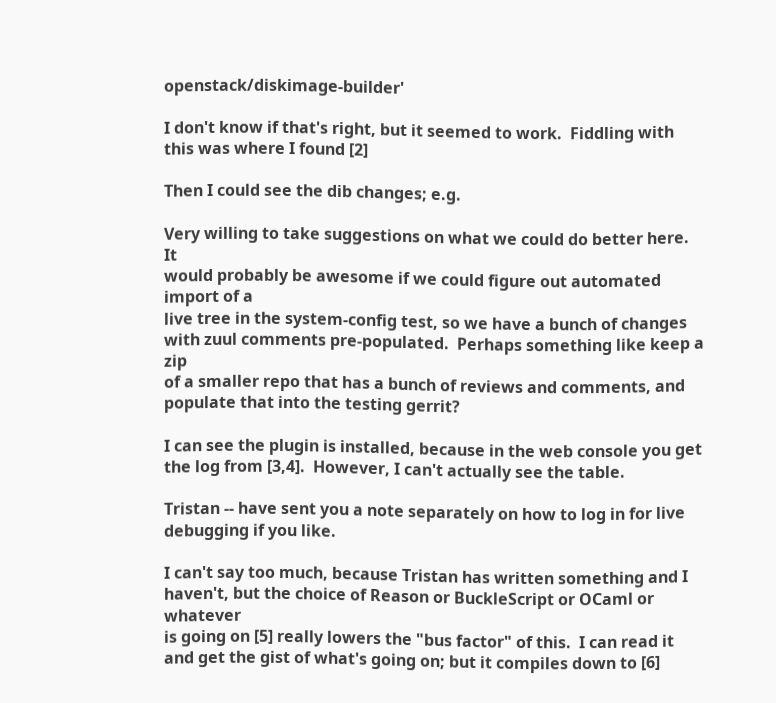openstack/diskimage-builder'

I don't know if that's right, but it seemed to work.  Fiddling with
this was where I found [2]

Then I could see the dib changes; e.g.

Very willing to take suggestions on what we could do better here.  It
would probably be awesome if we could figure out automated import of a
live tree in the system-config test, so we have a bunch of changes
with zuul comments pre-populated.  Perhaps something like keep a zip
of a smaller repo that has a bunch of reviews and comments, and
populate that into the testing gerrit?

I can see the plugin is installed, because in the web console you get
the log from [3,4].  However, I can't actually see the table.

Tristan -- have sent you a note separately on how to log in for live
debugging if you like.

I can't say too much, because Tristan has written something and I
haven't, but the choice of Reason or BuckleScript or OCaml or whatever
is going on [5] really lowers the "bus factor" of this.  I can read it
and get the gist of what's going on; but it compiles down to [6]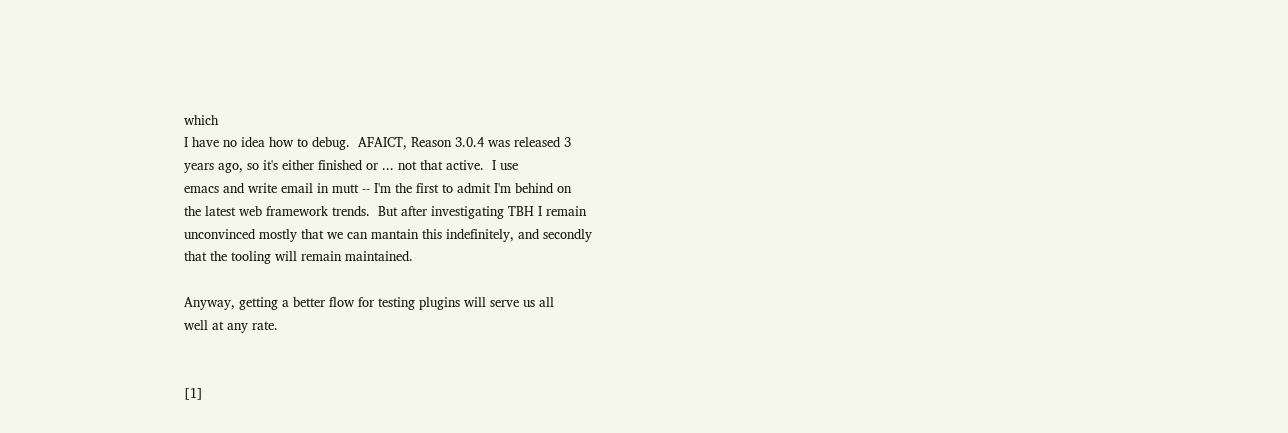which
I have no idea how to debug.  AFAICT, Reason 3.0.4 was released 3
years ago, so it's either finished or ... not that active.  I use
emacs and write email in mutt -- I'm the first to admit I'm behind on
the latest web framework trends.  But after investigating TBH I remain
unconvinced mostly that we can mantain this indefinitely, and secondly
that the tooling will remain maintained.

Anyway, getting a better flow for testing plugins will serve us all
well at any rate.


[1]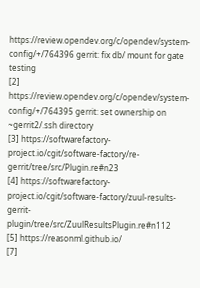https://review.opendev.org/c/opendev/system-config/+/764396 gerrit: fix db/ mount for gate testing
[2] https://review.opendev.org/c/opendev/system-config/+/764395 gerrit: set ownership on ~gerrit2/.ssh directory
[3] https://softwarefactory-project.io/cgit/software-factory/re-gerrit/tree/src/Plugin.re#n23
[4] https://softwarefactory-project.io/cgit/software-factory/zuul-results-gerrit-plugin/tree/src/ZuulResultsPlugin.re#n112
[5] https://reasonml.github.io/
[7]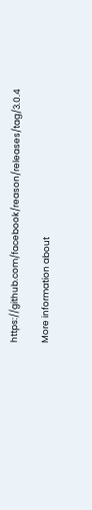https://github.com/facebook/reason/releases/tag/3.0.4

More information about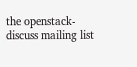the openstack-discuss mailing list